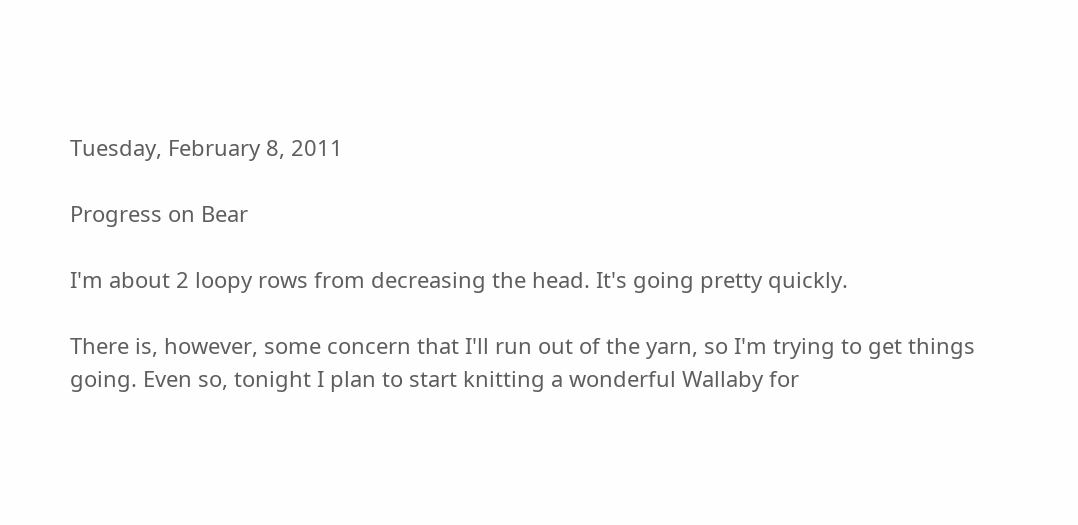Tuesday, February 8, 2011

Progress on Bear

I'm about 2 loopy rows from decreasing the head. It's going pretty quickly.

There is, however, some concern that I'll run out of the yarn, so I'm trying to get things going. Even so, tonight I plan to start knitting a wonderful Wallaby for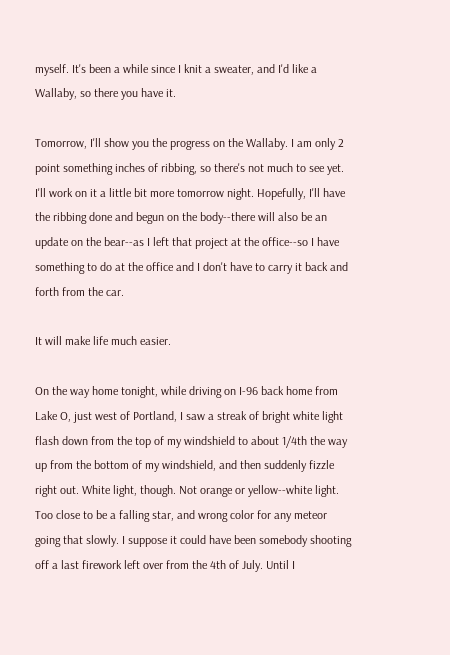myself. It's been a while since I knit a sweater, and I'd like a Wallaby, so there you have it.

Tomorrow, I'll show you the progress on the Wallaby. I am only 2 point something inches of ribbing, so there's not much to see yet. I'll work on it a little bit more tomorrow night. Hopefully, I'll have the ribbing done and begun on the body--there will also be an update on the bear--as I left that project at the office--so I have something to do at the office and I don't have to carry it back and forth from the car.

It will make life much easier.

On the way home tonight, while driving on I-96 back home from Lake O, just west of Portland, I saw a streak of bright white light flash down from the top of my windshield to about 1/4th the way up from the bottom of my windshield, and then suddenly fizzle right out. White light, though. Not orange or yellow--white light. Too close to be a falling star, and wrong color for any meteor going that slowly. I suppose it could have been somebody shooting off a last firework left over from the 4th of July. Until I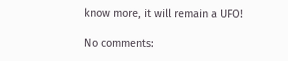know more, it will remain a UFO!

No comments: